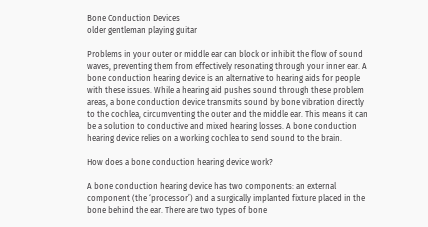Bone Conduction Devices
older gentleman playing guitar

Problems in your outer or middle ear can block or inhibit the flow of sound waves, preventing them from effectively resonating through your inner ear. A bone conduction hearing device is an alternative to hearing aids for people with these issues. While a hearing aid pushes sound through these problem areas, a bone conduction device transmits sound by bone vibration directly to the cochlea, circumventing the outer and the middle ear. This means it can be a solution to conductive and mixed hearing losses. A bone conduction hearing device relies on a working cochlea to send sound to the brain.

How does a bone conduction hearing device work?

A bone conduction hearing device has two components: an external component (the ‘processor’) and a surgically implanted fixture placed in the bone behind the ear. There are two types of bone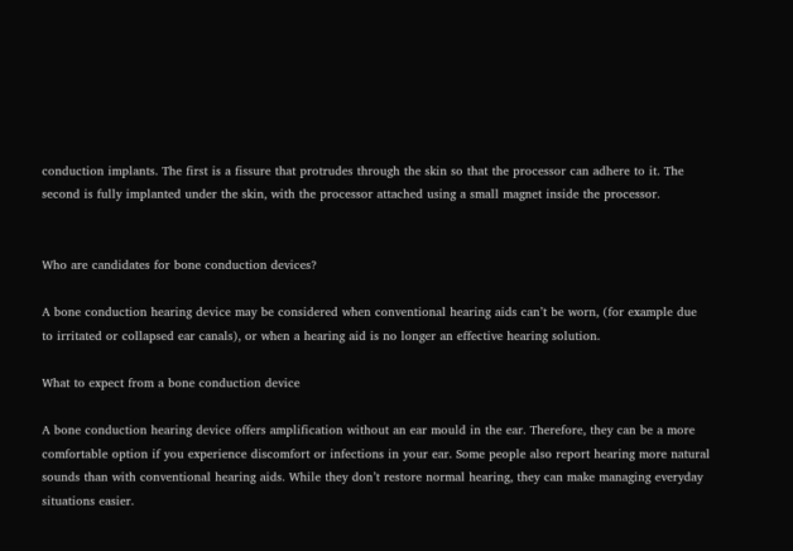conduction implants. The first is a fissure that protrudes through the skin so that the processor can adhere to it. The second is fully implanted under the skin, with the processor attached using a small magnet inside the processor.


Who are candidates for bone conduction devices?

A bone conduction hearing device may be considered when conventional hearing aids can’t be worn, (for example due to irritated or collapsed ear canals), or when a hearing aid is no longer an effective hearing solution.

What to expect from a bone conduction device

A bone conduction hearing device offers amplification without an ear mould in the ear. Therefore, they can be a more comfortable option if you experience discomfort or infections in your ear. Some people also report hearing more natural sounds than with conventional hearing aids. While they don’t restore normal hearing, they can make managing everyday situations easier.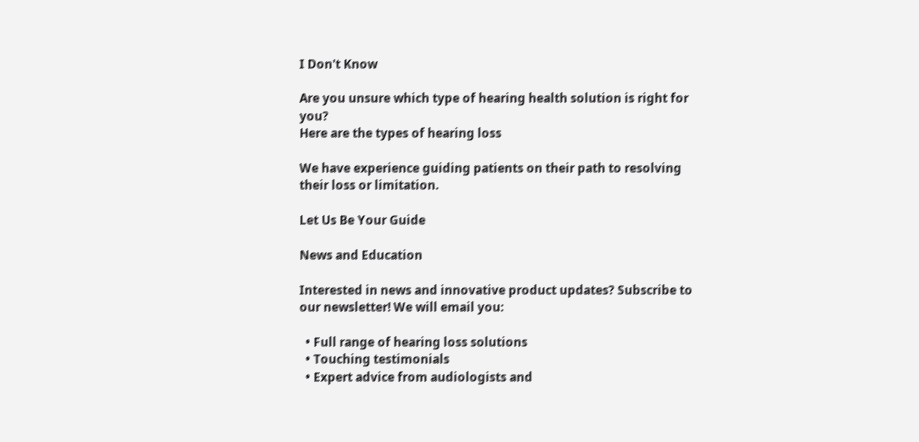I Don't Know

Are you unsure which type of hearing health solution is right for you?
Here are the types of hearing loss

We have experience guiding patients on their path to resolving their loss or limitation.

Let Us Be Your Guide

News and Education

Interested in news and innovative product updates? Subscribe to our newsletter! We will email you:

  • Full range of hearing loss solutions
  • Touching testimonials
  • Expert advice from audiologists and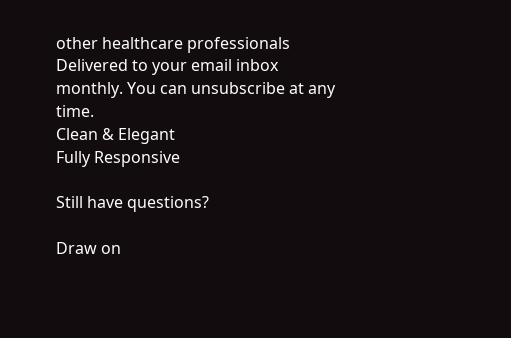other healthcare professionals
Delivered to your email inbox monthly. You can unsubscribe at any time.
Clean & Elegant
Fully Responsive

Still have questions?

Draw on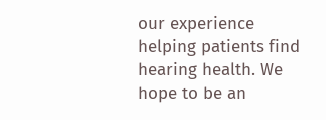our experience helping patients find hearing health. We hope to be an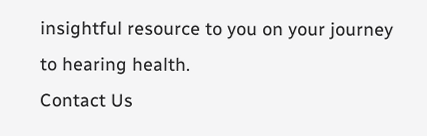insightful resource to you on your journey to hearing health.
Contact Us